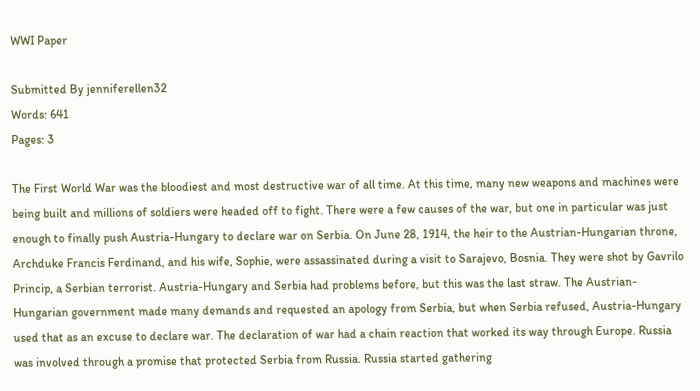WWI Paper

Submitted By jenniferellen32
Words: 641
Pages: 3

The First World War was the bloodiest and most destructive war of all time. At this time, many new weapons and machines were being built and millions of soldiers were headed off to fight. There were a few causes of the war, but one in particular was just enough to finally push Austria-Hungary to declare war on Serbia. On June 28, 1914, the heir to the Austrian-Hungarian throne, Archduke Francis Ferdinand, and his wife, Sophie, were assassinated during a visit to Sarajevo, Bosnia. They were shot by Gavrilo Princip, a Serbian terrorist. Austria-Hungary and Serbia had problems before, but this was the last straw. The Austrian-Hungarian government made many demands and requested an apology from Serbia, but when Serbia refused, Austria-Hungary used that as an excuse to declare war. The declaration of war had a chain reaction that worked its way through Europe. Russia was involved through a promise that protected Serbia from Russia. Russia started gathering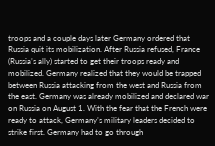troops and a couple days later Germany ordered that Russia quit its mobilization. After Russia refused, France (Russia’s ally) started to get their troops ready and mobilized. Germany realized that they would be trapped between Russia attacking from the west and Russia from the east. Germany was already mobilized and declared war on Russia on August 1. With the fear that the French were ready to attack, Germany’s military leaders decided to strike first. Germany had to go through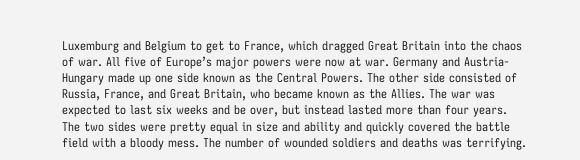Luxemburg and Belgium to get to France, which dragged Great Britain into the chaos of war. All five of Europe’s major powers were now at war. Germany and Austria-Hungary made up one side known as the Central Powers. The other side consisted of Russia, France, and Great Britain, who became known as the Allies. The war was expected to last six weeks and be over, but instead lasted more than four years. The two sides were pretty equal in size and ability and quickly covered the battle field with a bloody mess. The number of wounded soldiers and deaths was terrifying.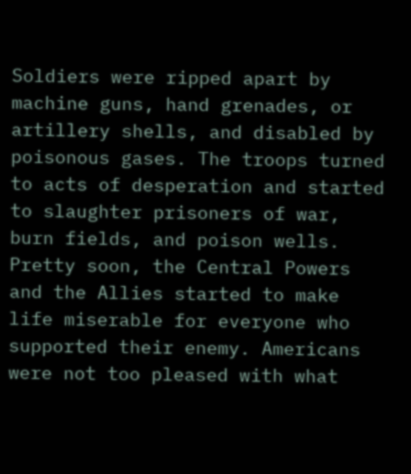Soldiers were ripped apart by machine guns, hand grenades, or artillery shells, and disabled by poisonous gases. The troops turned to acts of desperation and started to slaughter prisoners of war, burn fields, and poison wells. Pretty soon, the Central Powers and the Allies started to make life miserable for everyone who supported their enemy. Americans were not too pleased with what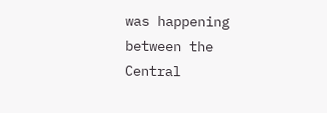was happening between the Central